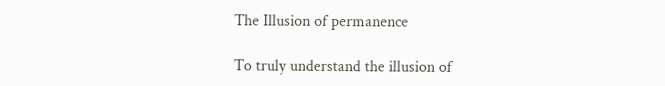The Illusion of permanence

To truly understand the illusion of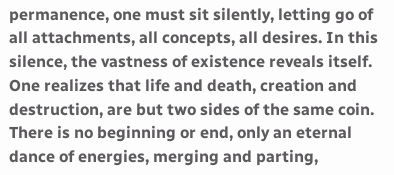permanence, one must sit silently, letting go of all attachments, all concepts, all desires. In this silence, the vastness of existence reveals itself. One realizes that life and death, creation and destruction, are but two sides of the same coin. There is no beginning or end, only an eternal dance of energies, merging and parting,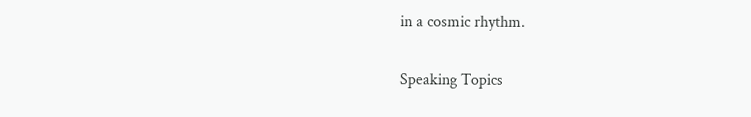in a cosmic rhythm.

Speaking Topics